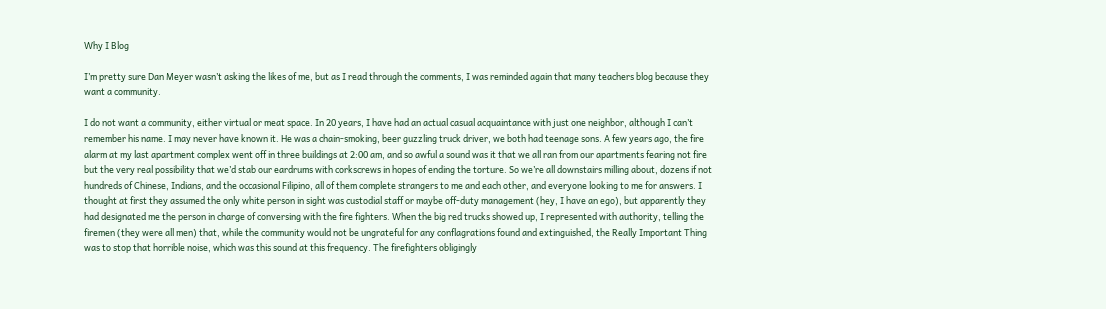Why I Blog

I’m pretty sure Dan Meyer wasn’t asking the likes of me, but as I read through the comments, I was reminded again that many teachers blog because they want a community.

I do not want a community, either virtual or meat space. In 20 years, I have had an actual casual acquaintance with just one neighbor, although I can’t remember his name. I may never have known it. He was a chain-smoking, beer guzzling truck driver, we both had teenage sons. A few years ago, the fire alarm at my last apartment complex went off in three buildings at 2:00 am, and so awful a sound was it that we all ran from our apartments fearing not fire but the very real possibility that we’d stab our eardrums with corkscrews in hopes of ending the torture. So we’re all downstairs milling about, dozens if not hundreds of Chinese, Indians, and the occasional Filipino, all of them complete strangers to me and each other, and everyone looking to me for answers. I thought at first they assumed the only white person in sight was custodial staff or maybe off-duty management (hey, I have an ego), but apparently they had designated me the person in charge of conversing with the fire fighters. When the big red trucks showed up, I represented with authority, telling the firemen (they were all men) that, while the community would not be ungrateful for any conflagrations found and extinguished, the Really Important Thing was to stop that horrible noise, which was this sound at this frequency. The firefighters obligingly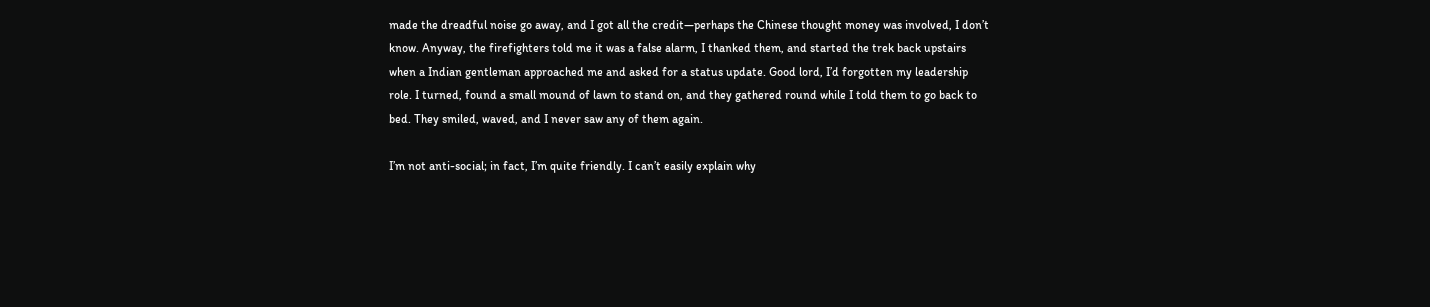made the dreadful noise go away, and I got all the credit—perhaps the Chinese thought money was involved, I don’t know. Anyway, the firefighters told me it was a false alarm, I thanked them, and started the trek back upstairs when a Indian gentleman approached me and asked for a status update. Good lord, I’d forgotten my leadership role. I turned, found a small mound of lawn to stand on, and they gathered round while I told them to go back to bed. They smiled, waved, and I never saw any of them again.

I’m not anti-social; in fact, I’m quite friendly. I can’t easily explain why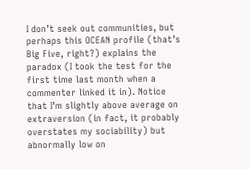I don’t seek out communities, but perhaps this OCEAN profile (that’s Big Five, right?) explains the paradox (I took the test for the first time last month when a commenter linked it in). Notice that I’m slightly above average on extraversion (in fact, it probably overstates my sociability) but abnormally low on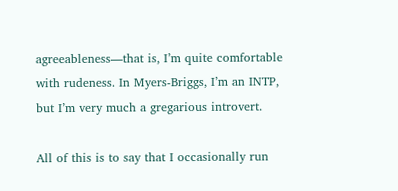agreeableness—that is, I’m quite comfortable with rudeness. In Myers-Briggs, I’m an INTP, but I’m very much a gregarious introvert.

All of this is to say that I occasionally run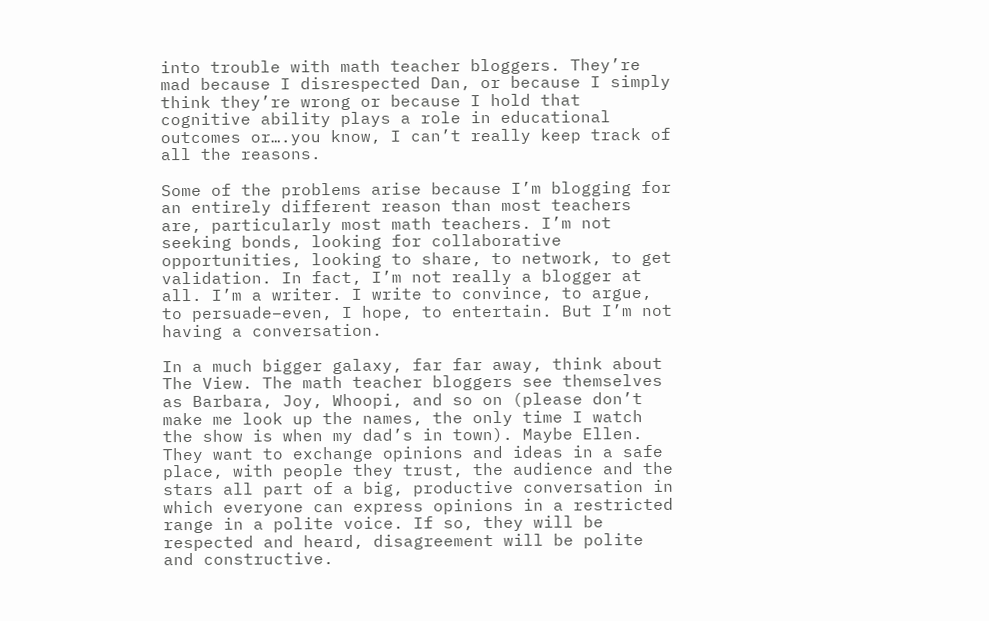into trouble with math teacher bloggers. They’re mad because I disrespected Dan, or because I simply think they’re wrong or because I hold that cognitive ability plays a role in educational outcomes or….you know, I can’t really keep track of all the reasons.

Some of the problems arise because I’m blogging for an entirely different reason than most teachers are, particularly most math teachers. I’m not seeking bonds, looking for collaborative opportunities, looking to share, to network, to get validation. In fact, I’m not really a blogger at all. I’m a writer. I write to convince, to argue, to persuade–even, I hope, to entertain. But I’m not having a conversation.

In a much bigger galaxy, far far away, think about The View. The math teacher bloggers see themselves as Barbara, Joy, Whoopi, and so on (please don’t make me look up the names, the only time I watch the show is when my dad’s in town). Maybe Ellen. They want to exchange opinions and ideas in a safe place, with people they trust, the audience and the stars all part of a big, productive conversation in which everyone can express opinions in a restricted range in a polite voice. If so, they will be respected and heard, disagreement will be polite and constructive.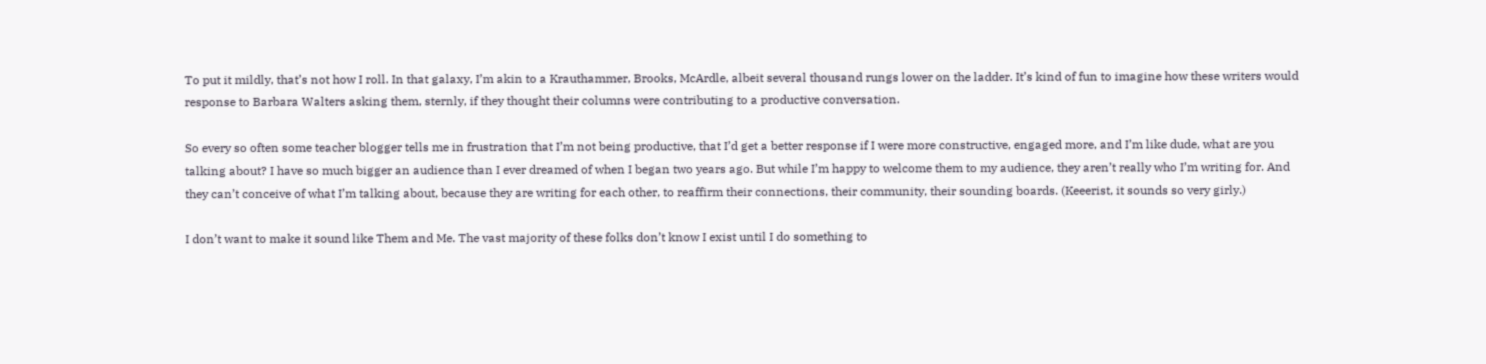To put it mildly, that’s not how I roll. In that galaxy, I’m akin to a Krauthammer, Brooks, McArdle, albeit several thousand rungs lower on the ladder. It’s kind of fun to imagine how these writers would response to Barbara Walters asking them, sternly, if they thought their columns were contributing to a productive conversation.

So every so often some teacher blogger tells me in frustration that I’m not being productive, that I’d get a better response if I were more constructive, engaged more, and I’m like dude, what are you talking about? I have so much bigger an audience than I ever dreamed of when I began two years ago. But while I’m happy to welcome them to my audience, they aren’t really who I’m writing for. And they can’t conceive of what I’m talking about, because they are writing for each other, to reaffirm their connections, their community, their sounding boards. (Keeerist, it sounds so very girly.)

I don’t want to make it sound like Them and Me. The vast majority of these folks don’t know I exist until I do something to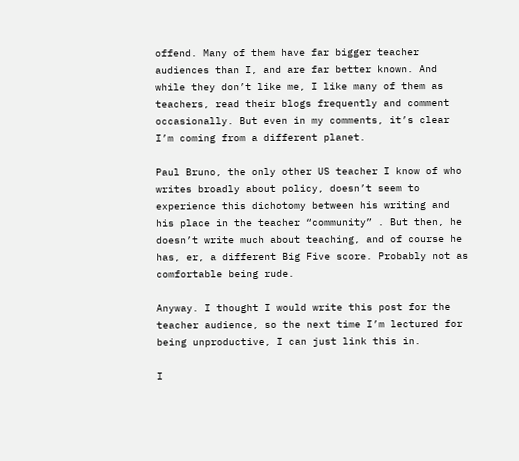offend. Many of them have far bigger teacher audiences than I, and are far better known. And while they don’t like me, I like many of them as teachers, read their blogs frequently and comment occasionally. But even in my comments, it’s clear I’m coming from a different planet.

Paul Bruno, the only other US teacher I know of who writes broadly about policy, doesn’t seem to experience this dichotomy between his writing and his place in the teacher “community” . But then, he doesn’t write much about teaching, and of course he has, er, a different Big Five score. Probably not as comfortable being rude.

Anyway. I thought I would write this post for the teacher audience, so the next time I’m lectured for being unproductive, I can just link this in.

I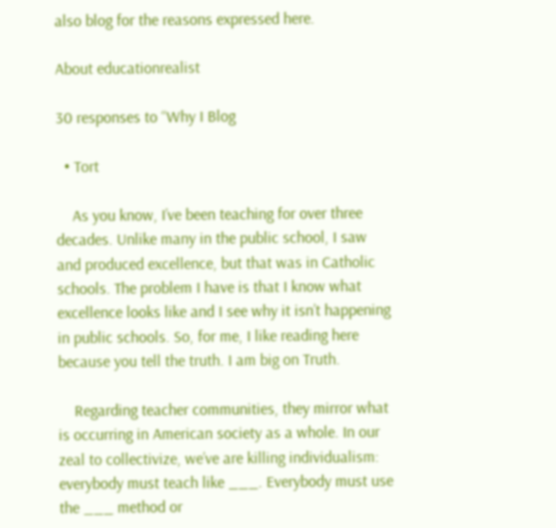also blog for the reasons expressed here.

About educationrealist

30 responses to “Why I Blog

  • Tort

    As you know, I’ve been teaching for over three decades. Unlike many in the public school, I saw and produced excellence, but that was in Catholic schools. The problem I have is that I know what excellence looks like and I see why it isn’t happening in public schools. So, for me, I like reading here because you tell the truth. I am big on Truth.

    Regarding teacher communities, they mirror what is occurring in American society as a whole. In our zeal to collectivize, we’ve are killing individualism: everybody must teach like ___. Everybody must use the ___ method or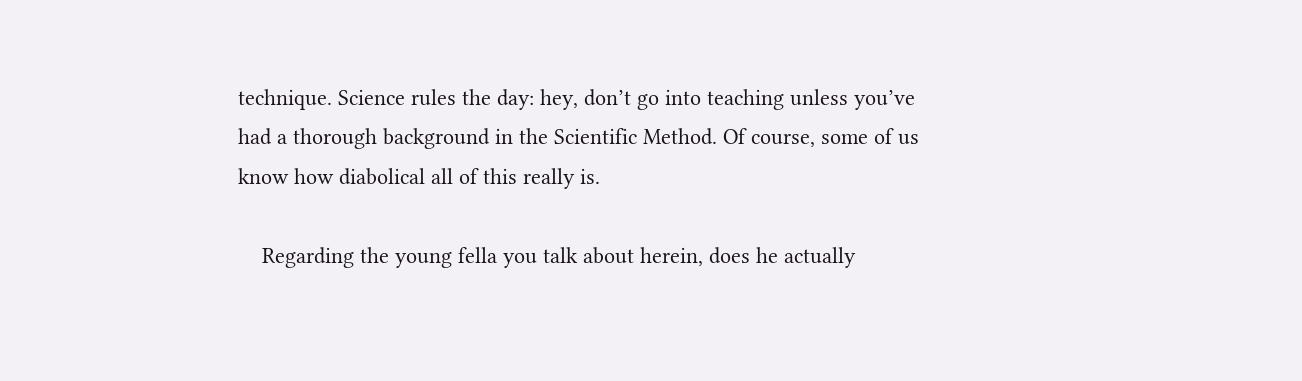technique. Science rules the day: hey, don’t go into teaching unless you’ve had a thorough background in the Scientific Method. Of course, some of us know how diabolical all of this really is.

    Regarding the young fella you talk about herein, does he actually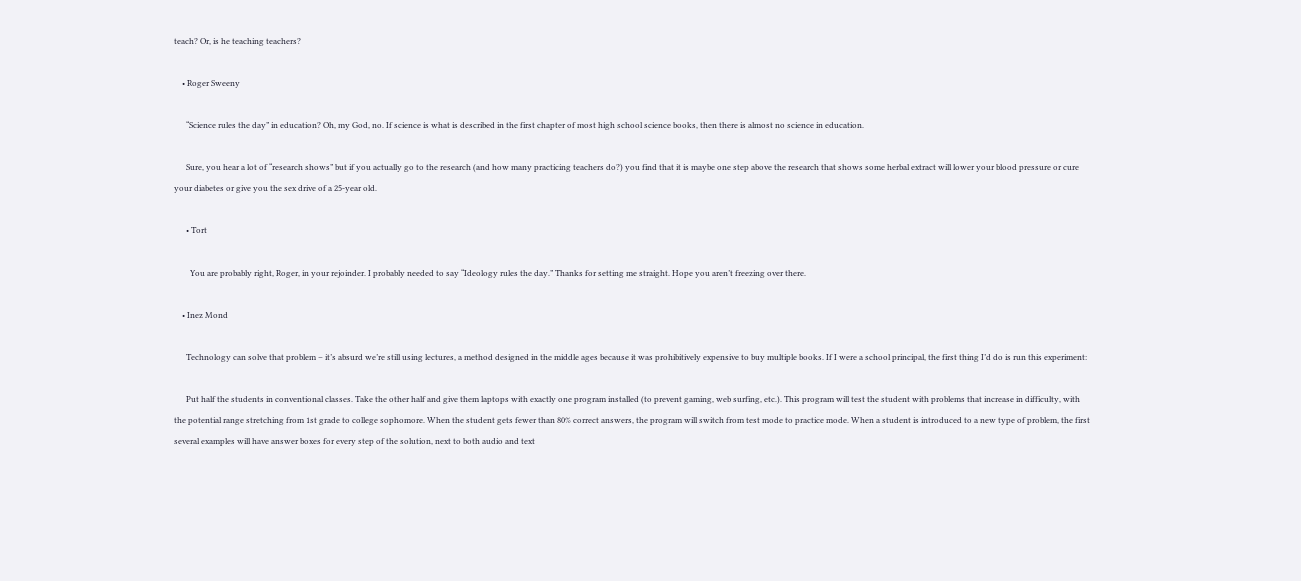teach? Or, is he teaching teachers?

    • Roger Sweeny

      “Science rules the day” in education? Oh, my God, no. If science is what is described in the first chapter of most high school science books, then there is almost no science in education.

      Sure, you hear a lot of “research shows” but if you actually go to the research (and how many practicing teachers do?) you find that it is maybe one step above the research that shows some herbal extract will lower your blood pressure or cure your diabetes or give you the sex drive of a 25-year old.

      • Tort

        You are probably right, Roger, in your rejoinder. I probably needed to say “Ideology rules the day.” Thanks for setting me straight. Hope you aren’t freezing over there.

    • Inez Mond

      Technology can solve that problem – it’s absurd we’re still using lectures, a method designed in the middle ages because it was prohibitively expensive to buy multiple books. If I were a school principal, the first thing I’d do is run this experiment:

      Put half the students in conventional classes. Take the other half and give them laptops with exactly one program installed (to prevent gaming, web surfing, etc.). This program will test the student with problems that increase in difficulty, with the potential range stretching from 1st grade to college sophomore. When the student gets fewer than 80% correct answers, the program will switch from test mode to practice mode. When a student is introduced to a new type of problem, the first several examples will have answer boxes for every step of the solution, next to both audio and text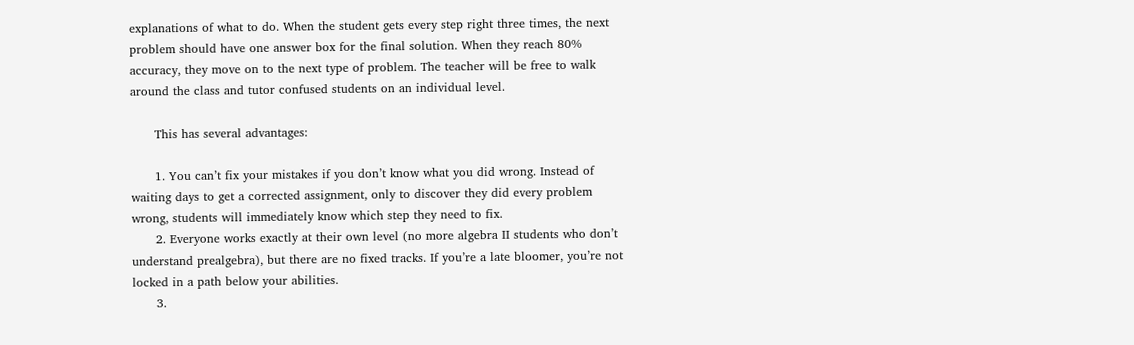explanations of what to do. When the student gets every step right three times, the next problem should have one answer box for the final solution. When they reach 80% accuracy, they move on to the next type of problem. The teacher will be free to walk around the class and tutor confused students on an individual level.

      This has several advantages:

      1. You can’t fix your mistakes if you don’t know what you did wrong. Instead of waiting days to get a corrected assignment, only to discover they did every problem wrong, students will immediately know which step they need to fix.
      2. Everyone works exactly at their own level (no more algebra II students who don’t understand prealgebra), but there are no fixed tracks. If you’re a late bloomer, you’re not locked in a path below your abilities.
      3.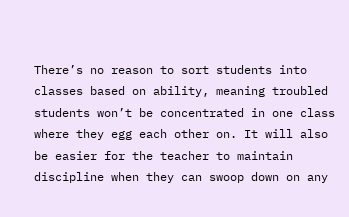There’s no reason to sort students into classes based on ability, meaning troubled students won’t be concentrated in one class where they egg each other on. It will also be easier for the teacher to maintain discipline when they can swoop down on any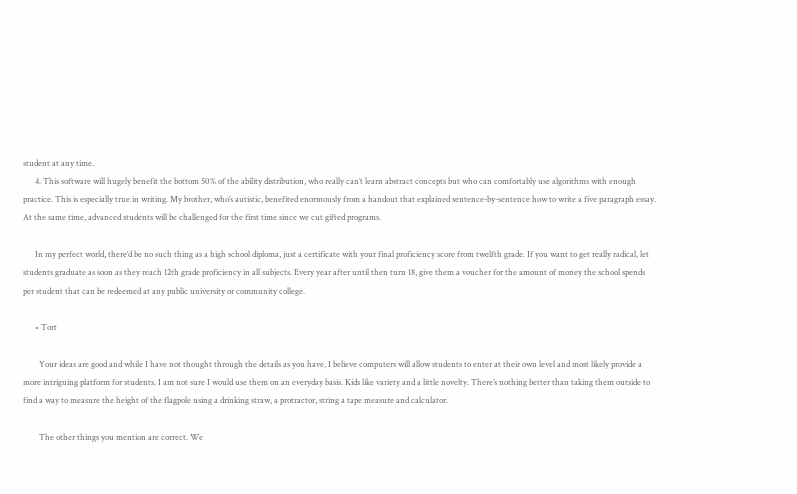student at any time.
      4. This software will hugely benefit the bottom 50% of the ability distribution, who really can’t learn abstract concepts but who can comfortably use algorithms with enough practice. This is especially true in writing. My brother, who’s autistic, benefited enormously from a handout that explained sentence-by-sentence how to write a five paragraph essay. At the same time, advanced students will be challenged for the first time since we cut gifted programs.

      In my perfect world, there’d be no such thing as a high school diploma, just a certificate with your final proficiency score from twelfth grade. If you want to get really radical, let students graduate as soon as they reach 12th grade proficiency in all subjects. Every year after until then turn 18, give them a voucher for the amount of money the school spends per student that can be redeemed at any public university or community college.

      • Tort

        Your ideas are good and while I have not thought through the details as you have, I believe computers will allow students to enter at their own level and most likely provide a more intriguing platform for students. I am not sure I would use them on an everyday basis. Kids like variety and a little novelty. There’s nothing better than taking them outside to find a way to measure the height of the flagpole using a drinking straw, a protractor, string a tape measure and calculator.

        The other things you mention are correct. We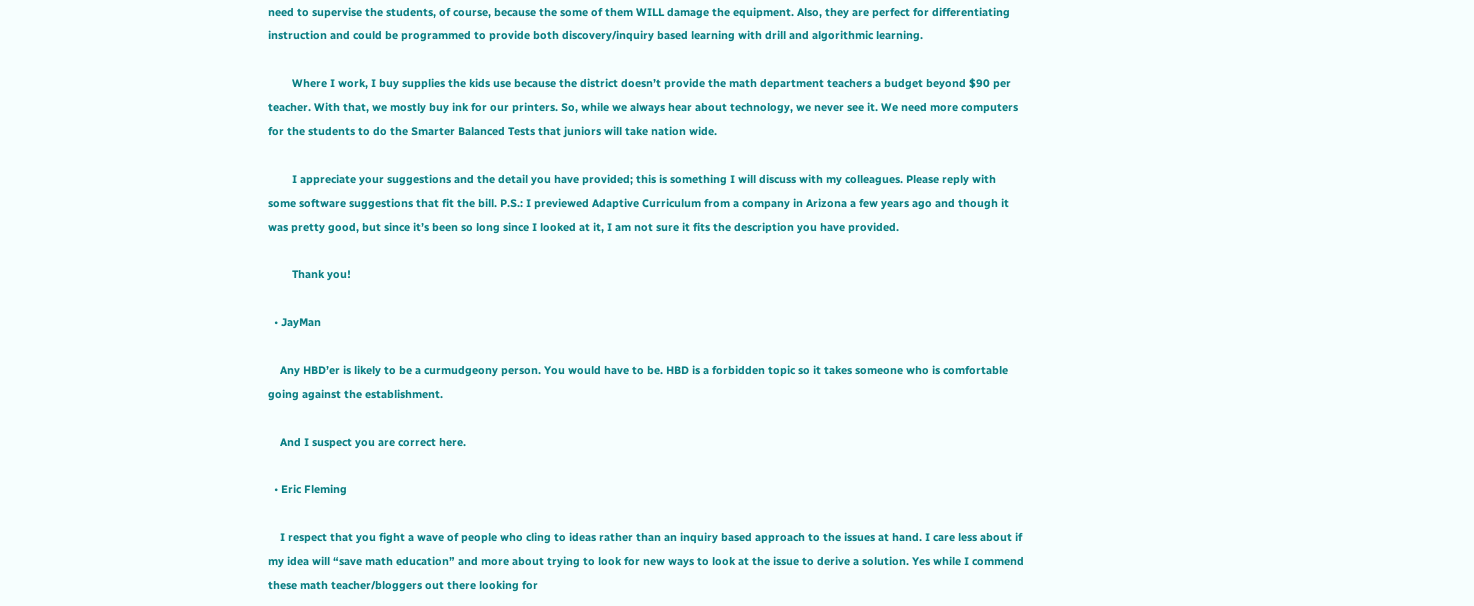need to supervise the students, of course, because the some of them WILL damage the equipment. Also, they are perfect for differentiating instruction and could be programmed to provide both discovery/inquiry based learning with drill and algorithmic learning.

        Where I work, I buy supplies the kids use because the district doesn’t provide the math department teachers a budget beyond $90 per teacher. With that, we mostly buy ink for our printers. So, while we always hear about technology, we never see it. We need more computers for the students to do the Smarter Balanced Tests that juniors will take nation wide.

        I appreciate your suggestions and the detail you have provided; this is something I will discuss with my colleagues. Please reply with some software suggestions that fit the bill. P.S.: I previewed Adaptive Curriculum from a company in Arizona a few years ago and though it was pretty good, but since it’s been so long since I looked at it, I am not sure it fits the description you have provided.

        Thank you!

  • JayMan

    Any HBD’er is likely to be a curmudgeony person. You would have to be. HBD is a forbidden topic so it takes someone who is comfortable going against the establishment.

    And I suspect you are correct here.

  • Eric Fleming

    I respect that you fight a wave of people who cling to ideas rather than an inquiry based approach to the issues at hand. I care less about if my idea will “save math education” and more about trying to look for new ways to look at the issue to derive a solution. Yes while I commend these math teacher/bloggers out there looking for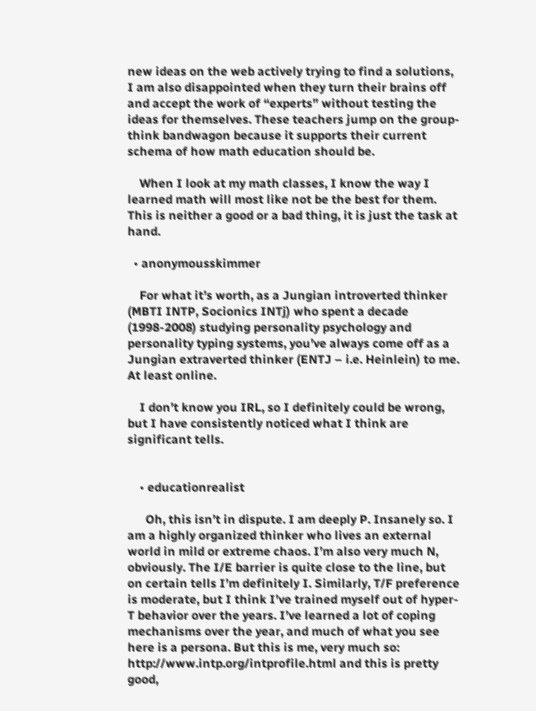new ideas on the web actively trying to find a solutions, I am also disappointed when they turn their brains off and accept the work of “experts” without testing the ideas for themselves. These teachers jump on the group-think bandwagon because it supports their current schema of how math education should be.

    When I look at my math classes, I know the way I learned math will most like not be the best for them. This is neither a good or a bad thing, it is just the task at hand.

  • anonymousskimmer

    For what it’s worth, as a Jungian introverted thinker (MBTI INTP, Socionics INTj) who spent a decade (1998-2008) studying personality psychology and personality typing systems, you’ve always come off as a Jungian extraverted thinker (ENTJ – i.e. Heinlein) to me. At least online.

    I don’t know you IRL, so I definitely could be wrong, but I have consistently noticed what I think are significant tells.


    • educationrealist

      Oh, this isn’t in dispute. I am deeply P. Insanely so. I am a highly organized thinker who lives an external world in mild or extreme chaos. I’m also very much N, obviously. The I/E barrier is quite close to the line, but on certain tells I’m definitely I. Similarly, T/F preference is moderate, but I think I’ve trained myself out of hyper-T behavior over the years. I’ve learned a lot of coping mechanisms over the year, and much of what you see here is a persona. But this is me, very much so: http://www.intp.org/intprofile.html and this is pretty good,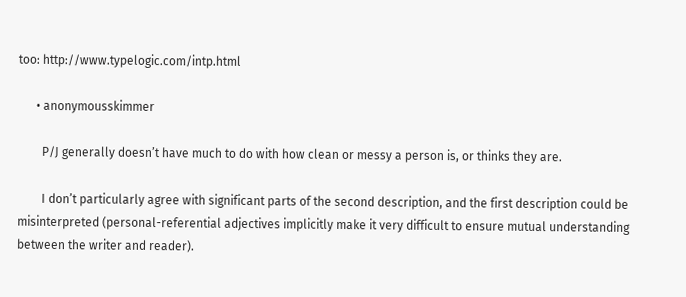too: http://www.typelogic.com/intp.html

      • anonymousskimmer

        P/J generally doesn’t have much to do with how clean or messy a person is, or thinks they are.

        I don’t particularly agree with significant parts of the second description, and the first description could be misinterpreted (personal-referential adjectives implicitly make it very difficult to ensure mutual understanding between the writer and reader).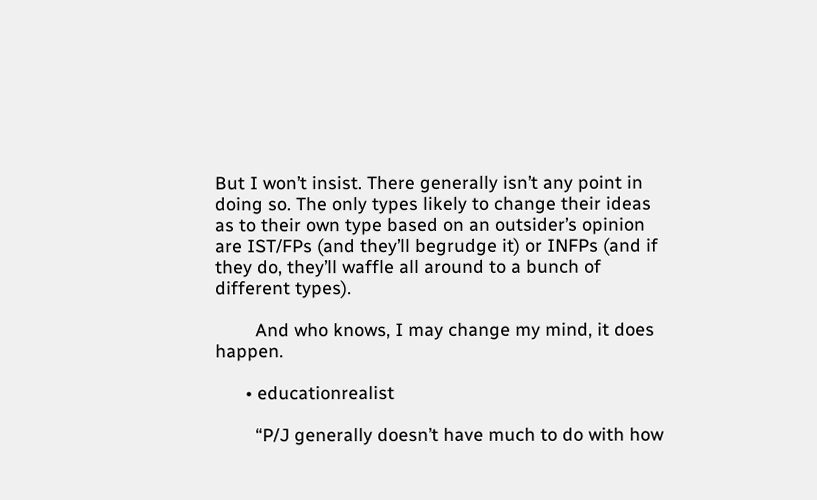But I won’t insist. There generally isn’t any point in doing so. The only types likely to change their ideas as to their own type based on an outsider’s opinion are IST/FPs (and they’ll begrudge it) or INFPs (and if they do, they’ll waffle all around to a bunch of different types).

        And who knows, I may change my mind, it does happen.

      • educationrealist

        “P/J generally doesn’t have much to do with how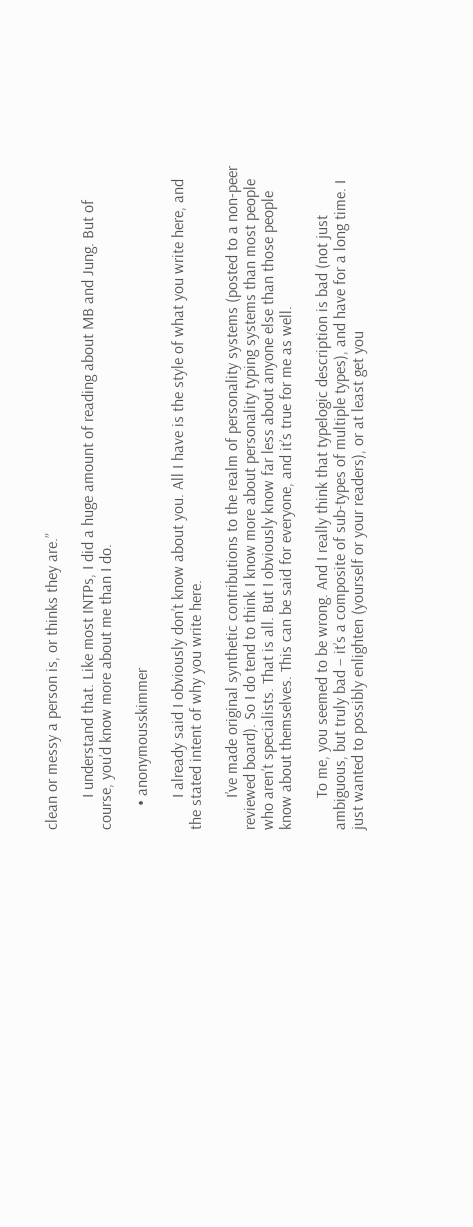clean or messy a person is, or thinks they are.”

        I understand that. Like most INTPs, I did a huge amount of reading about MB and Jung. But of course, you’d know more about me than I do.

      • anonymousskimmer

        I already said I obviously don’t know about you. All I have is the style of what you write here, and the stated intent of why you write here.

        I’ve made original synthetic contributions to the realm of personality systems (posted to a non-peer reviewed board). So I do tend to think I know more about personality typing systems than most people who aren’t specialists. That is all. But I obviously know far less about anyone else than those people know about themselves. This can be said for everyone, and it’s true for me as well.

        To me, you seemed to be wrong. And I really think that typelogic description is bad (not just ambiguous, but truly bad – it’s a composite of sub-types of multiple types), and have for a long time. I just wanted to possibly enlighten (yourself or your readers), or at least get you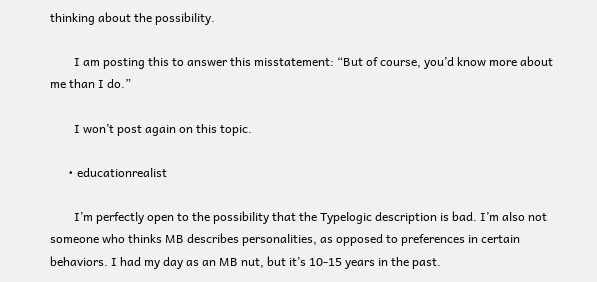thinking about the possibility.

        I am posting this to answer this misstatement: “But of course, you’d know more about me than I do.”

        I won’t post again on this topic.

      • educationrealist

        I’m perfectly open to the possibility that the Typelogic description is bad. I’m also not someone who thinks MB describes personalities, as opposed to preferences in certain behaviors. I had my day as an MB nut, but it’s 10-15 years in the past.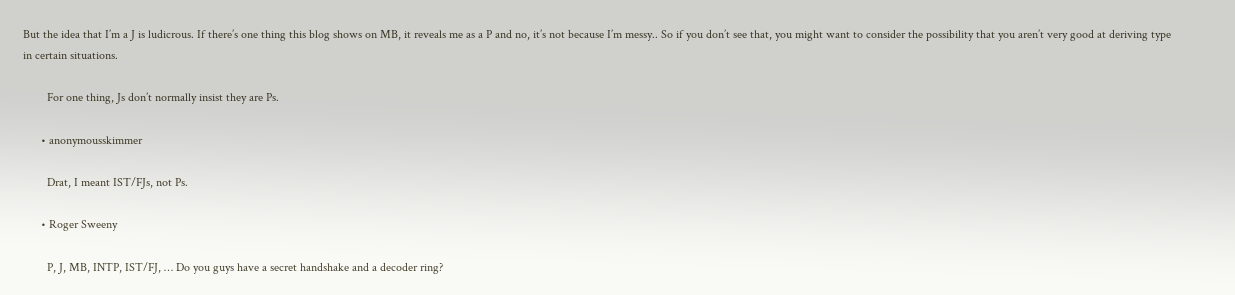But the idea that I’m a J is ludicrous. If there’s one thing this blog shows on MB, it reveals me as a P and no, it’s not because I’m messy.. So if you don’t see that, you might want to consider the possibility that you aren’t very good at deriving type in certain situations.

        For one thing, Js don’t normally insist they are Ps.

      • anonymousskimmer

        Drat, I meant IST/FJs, not Ps.

      • Roger Sweeny

        P, J, MB, INTP, IST/FJ, … Do you guys have a secret handshake and a decoder ring?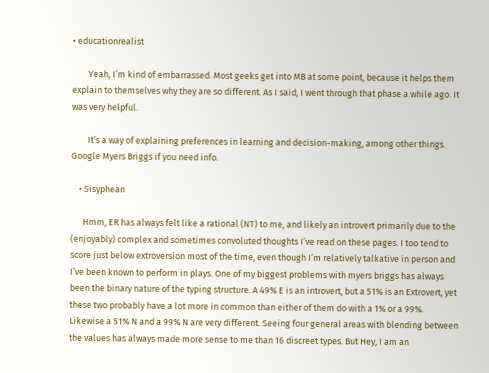• educationrealist

        Yeah, I’m kind of embarrassed. Most geeks get into MB at some point, because it helps them explain to themselves why they are so different. As I said, I went through that phase a while ago. It was very helpful.

        It’s a way of explaining preferences in learning and decision-making, among other things. Google Myers Briggs if you need info.

    • Sisyphean

      Hmm, ER has always felt like a rational (NT) to me, and likely an introvert primarily due to the (enjoyably) complex and sometimes convoluted thoughts I’ve read on these pages. I too tend to score just below extroversion most of the time, even though I’m relatively talkative in person and I’ve been known to perform in plays. One of my biggest problems with myers briggs has always been the binary nature of the typing structure. A 49% E is an introvert, but a 51% is an Extrovert, yet these two probably have a lot more in common than either of them do with a 1% or a 99%. Likewise a 51% N and a 99% N are very different. Seeing four general areas with blending between the values has always made more sense to me than 16 discreet types. But Hey, I am an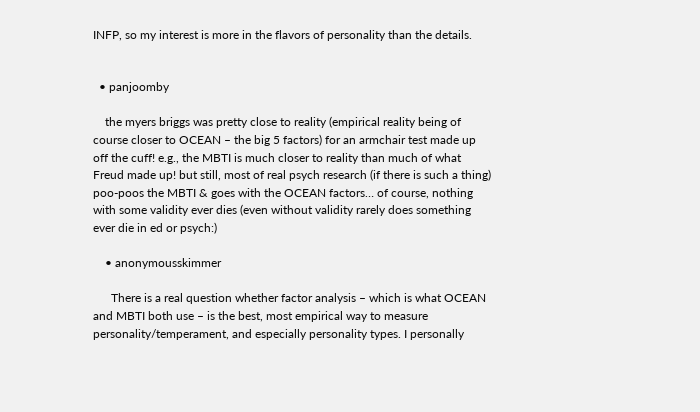INFP, so my interest is more in the flavors of personality than the details.


  • panjoomby

    the myers briggs was pretty close to reality (empirical reality being of course closer to OCEAN – the big 5 factors) for an armchair test made up off the cuff! e.g., the MBTI is much closer to reality than much of what Freud made up! but still, most of real psych research (if there is such a thing) poo-poos the MBTI & goes with the OCEAN factors… of course, nothing with some validity ever dies (even without validity rarely does something ever die in ed or psych:)

    • anonymousskimmer

      There is a real question whether factor analysis – which is what OCEAN and MBTI both use – is the best, most empirical way to measure personality/temperament, and especially personality types. I personally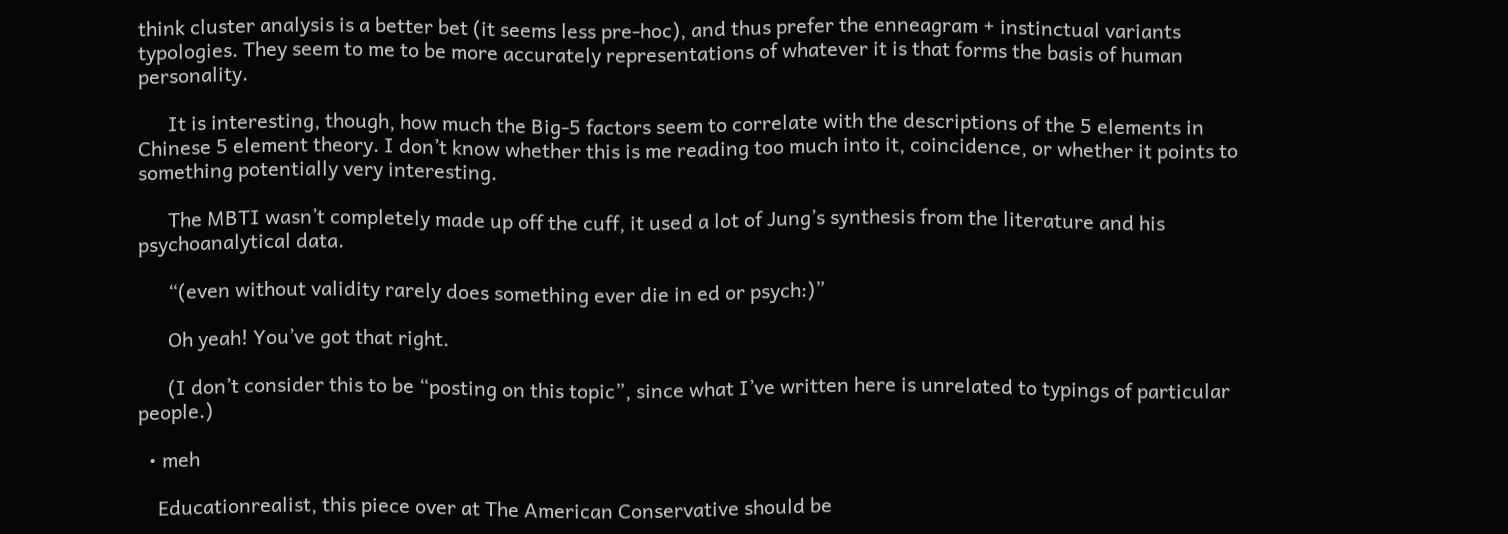think cluster analysis is a better bet (it seems less pre-hoc), and thus prefer the enneagram + instinctual variants typologies. They seem to me to be more accurately representations of whatever it is that forms the basis of human personality.

      It is interesting, though, how much the Big-5 factors seem to correlate with the descriptions of the 5 elements in Chinese 5 element theory. I don’t know whether this is me reading too much into it, coincidence, or whether it points to something potentially very interesting.

      The MBTI wasn’t completely made up off the cuff, it used a lot of Jung’s synthesis from the literature and his psychoanalytical data.

      “(even without validity rarely does something ever die in ed or psych:)”

      Oh yeah! You’ve got that right.

      (I don’t consider this to be “posting on this topic”, since what I’ve written here is unrelated to typings of particular people.)

  • meh

    Educationrealist, this piece over at The American Conservative should be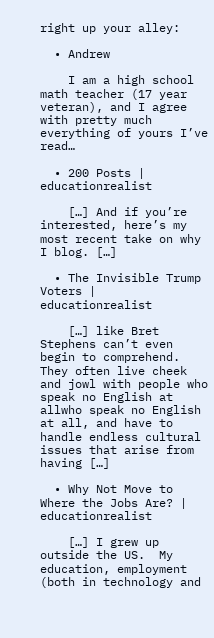right up your alley:

  • Andrew

    I am a high school math teacher (17 year veteran), and I agree with pretty much everything of yours I’ve read…

  • 200 Posts | educationrealist

    […] And if you’re interested, here’s my most recent take on why I blog. […]

  • The Invisible Trump Voters | educationrealist

    […] like Bret Stephens can’t even begin to comprehend. They often live cheek and jowl with people who speak no English at allwho speak no English at all, and have to handle endless cultural issues that arise from having […]

  • Why Not Move to Where the Jobs Are? | educationrealist

    […] I grew up outside the US.  My education, employment (both in technology and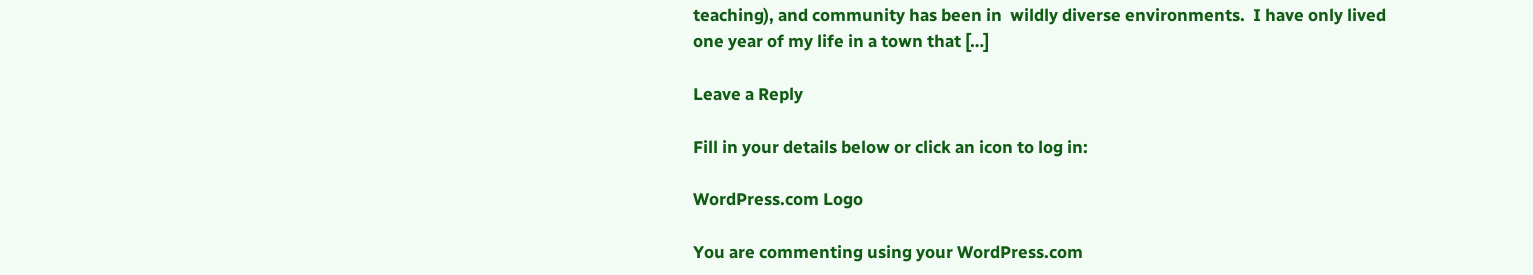teaching), and community has been in  wildly diverse environments.  I have only lived one year of my life in a town that […]

Leave a Reply

Fill in your details below or click an icon to log in:

WordPress.com Logo

You are commenting using your WordPress.com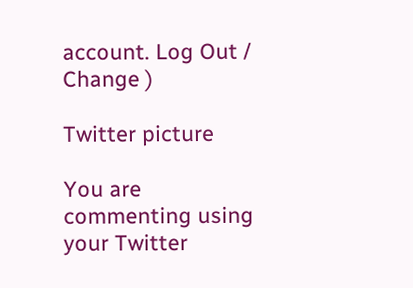account. Log Out /  Change )

Twitter picture

You are commenting using your Twitter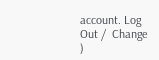account. Log Out /  Change )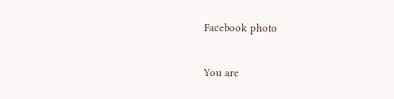Facebook photo

You are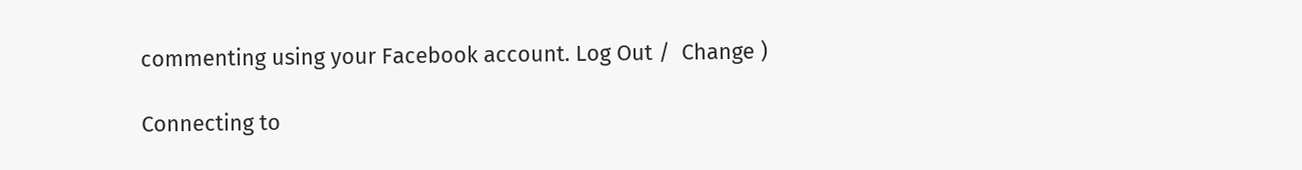commenting using your Facebook account. Log Out /  Change )

Connecting to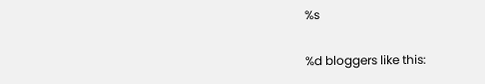%s

%d bloggers like this: